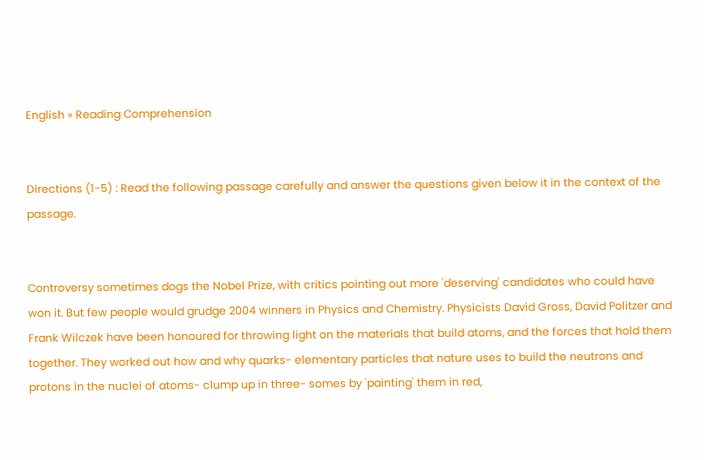English » Reading Comprehension


Directions (1-5) : Read the following passage carefully and answer the questions given below it in the context of the passage.


Controversy sometimes dogs the Nobel Prize, with critics pointing out more 'deserving' candidates who could have won it. But few people would grudge 2004 winners in Physics and Chemistry. Physicists David Gross, David Politzer and Frank Wilczek have been honoured for throwing light on the materials that build atoms, and the forces that hold them together. They worked out how and why quarks- elementary particles that nature uses to build the neutrons and protons in the nuclei of atoms- clump up in three- somes by 'painting' them in red,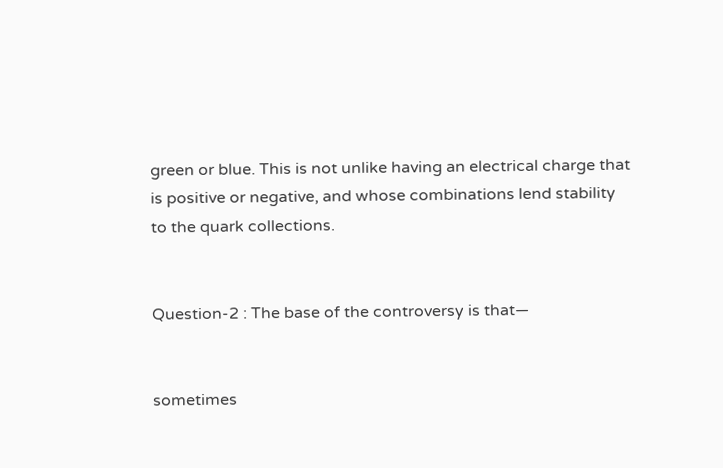green or blue. This is not unlike having an electrical charge that is positive or negative, and whose combinations lend stability to the quark collections.


Question-2 : The base of the controversy is that—


sometimes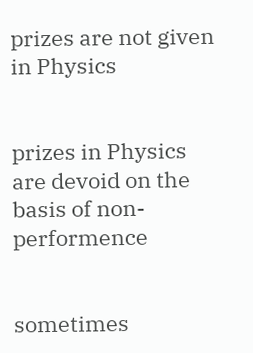prizes are not given in Physics


prizes in Physics are devoid on the basis of non-performence


sometimes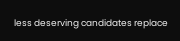less deserving candidates replace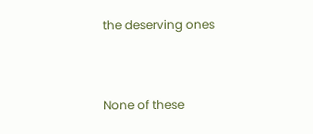the deserving ones


None of these